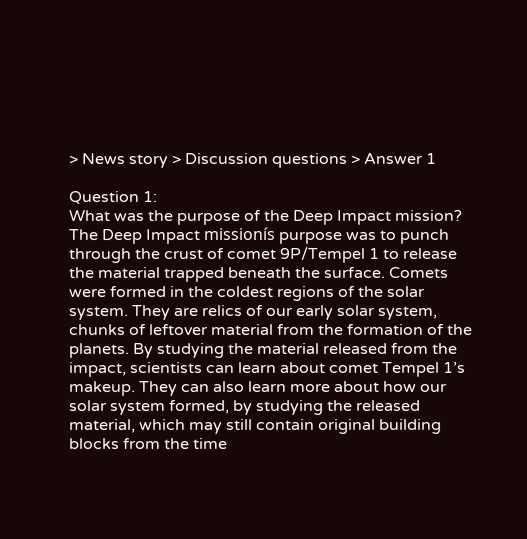> News story > Discussion questions > Answer 1

Question 1:
What was the purpose of the Deep Impact mission?
The Deep Impact missionís purpose was to punch through the crust of comet 9P/Tempel 1 to release the material trapped beneath the surface. Comets were formed in the coldest regions of the solar system. They are relics of our early solar system, chunks of leftover material from the formation of the planets. By studying the material released from the impact, scientists can learn about comet Tempel 1’s makeup. They can also learn more about how our solar system formed, by studying the released material, which may still contain original building blocks from the time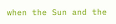when the Sun and the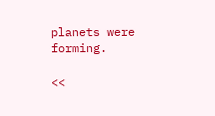planets were forming.

<<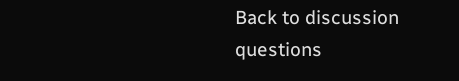Back to discussion questions